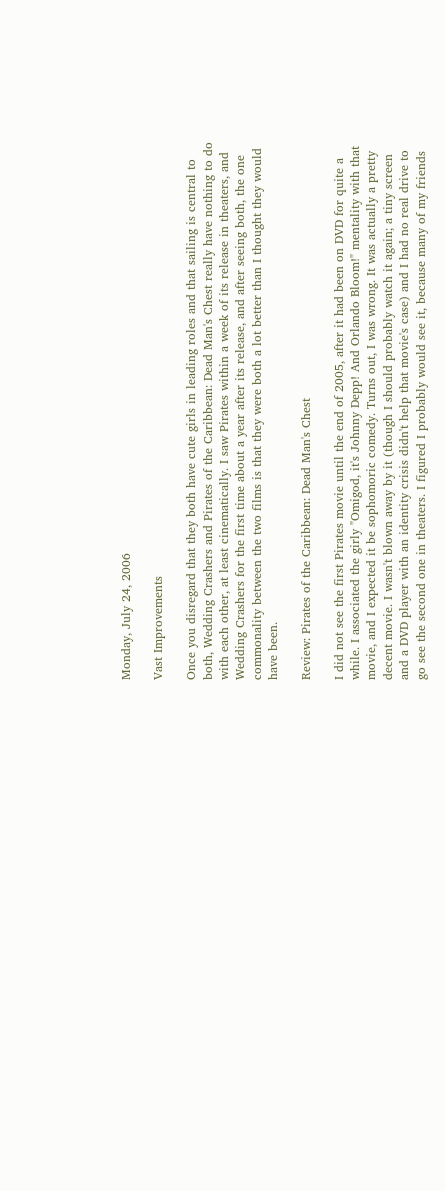Monday, July 24, 2006

Vast Improvements

Once you disregard that they both have cute girls in leading roles and that sailing is central to both, Wedding Crashers and Pirates of the Caribbean: Dead Man's Chest really have nothing to do with each other, at least cinematically. I saw Pirates within a week of its release in theaters, and Wedding Crashers for the first time about a year after its release, and after seeing both, the one commonality between the two films is that they were both a lot better than I thought they would have been.

Review: Pirates of the Caribbean: Dead Man's Chest

I did not see the first Pirates movie until the end of 2005, after it had been on DVD for quite a while. I associated the girly "Omigod, it's Johnny Depp! And Orlando Bloom!" mentality with that movie, and I expected it be sophomoric comedy. Turns out, I was wrong. It was actually a pretty decent movie. I wasn't blown away by it (though I should probably watch it again; a tiny screen and a DVD player with an identity crisis didn't help that movie's case) and I had no real drive to go see the second one in theaters. I figured I probably would see it, because many of my friends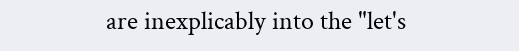are inexplicably into the "let's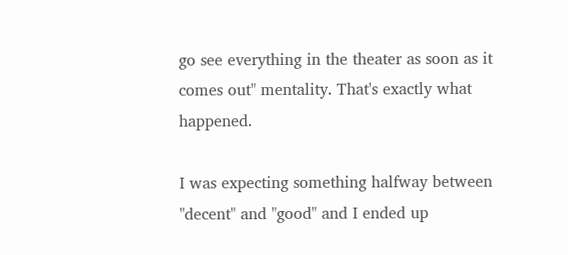go see everything in the theater as soon as it comes out" mentality. That's exactly what happened.

I was expecting something halfway between "decent" and "good" and I ended up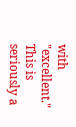with "excellent." This is seriously a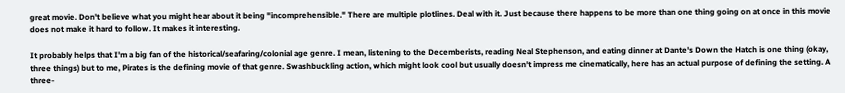great movie. Don't believe what you might hear about it being "incomprehensible." There are multiple plotlines. Deal with it. Just because there happens to be more than one thing going on at once in this movie does not make it hard to follow. It makes it interesting.

It probably helps that I'm a big fan of the historical/seafaring/colonial age genre. I mean, listening to the Decemberists, reading Neal Stephenson, and eating dinner at Dante's Down the Hatch is one thing (okay, three things) but to me, Pirates is the defining movie of that genre. Swashbuckling action, which might look cool but usually doesn't impress me cinematically, here has an actual purpose of defining the setting. A three-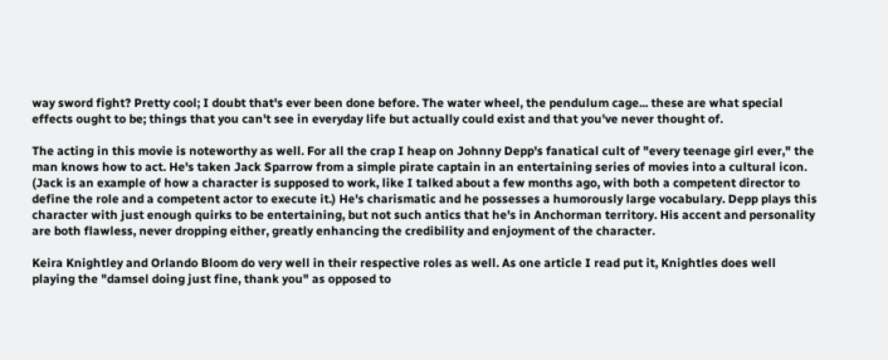way sword fight? Pretty cool; I doubt that's ever been done before. The water wheel, the pendulum cage... these are what special effects ought to be; things that you can't see in everyday life but actually could exist and that you've never thought of.

The acting in this movie is noteworthy as well. For all the crap I heap on Johnny Depp's fanatical cult of "every teenage girl ever," the man knows how to act. He's taken Jack Sparrow from a simple pirate captain in an entertaining series of movies into a cultural icon. (Jack is an example of how a character is supposed to work, like I talked about a few months ago, with both a competent director to define the role and a competent actor to execute it.) He's charismatic and he possesses a humorously large vocabulary. Depp plays this character with just enough quirks to be entertaining, but not such antics that he's in Anchorman territory. His accent and personality are both flawless, never dropping either, greatly enhancing the credibility and enjoyment of the character.

Keira Knightley and Orlando Bloom do very well in their respective roles as well. As one article I read put it, Knightles does well playing the "damsel doing just fine, thank you" as opposed to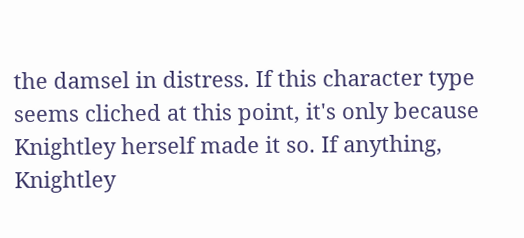the damsel in distress. If this character type seems cliched at this point, it's only because Knightley herself made it so. If anything, Knightley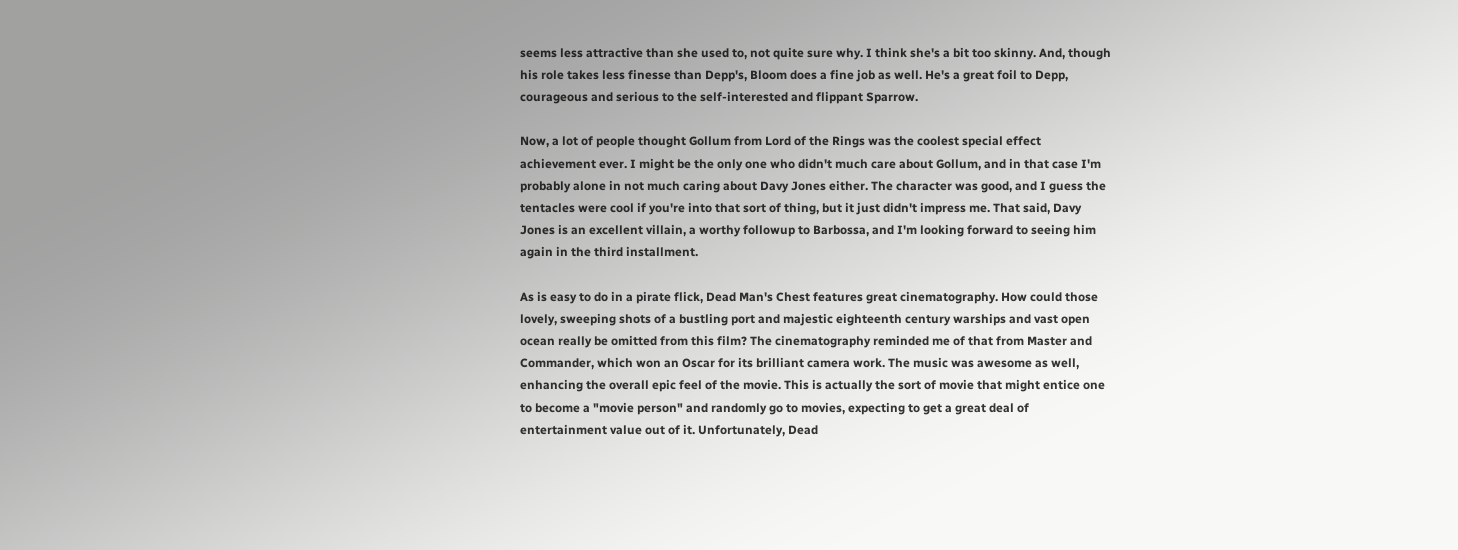seems less attractive than she used to, not quite sure why. I think she's a bit too skinny. And, though his role takes less finesse than Depp's, Bloom does a fine job as well. He's a great foil to Depp, courageous and serious to the self-interested and flippant Sparrow.

Now, a lot of people thought Gollum from Lord of the Rings was the coolest special effect achievement ever. I might be the only one who didn't much care about Gollum, and in that case I'm probably alone in not much caring about Davy Jones either. The character was good, and I guess the tentacles were cool if you're into that sort of thing, but it just didn't impress me. That said, Davy Jones is an excellent villain, a worthy followup to Barbossa, and I'm looking forward to seeing him again in the third installment.

As is easy to do in a pirate flick, Dead Man's Chest features great cinematography. How could those lovely, sweeping shots of a bustling port and majestic eighteenth century warships and vast open ocean really be omitted from this film? The cinematography reminded me of that from Master and Commander, which won an Oscar for its brilliant camera work. The music was awesome as well, enhancing the overall epic feel of the movie. This is actually the sort of movie that might entice one to become a "movie person" and randomly go to movies, expecting to get a great deal of entertainment value out of it. Unfortunately, Dead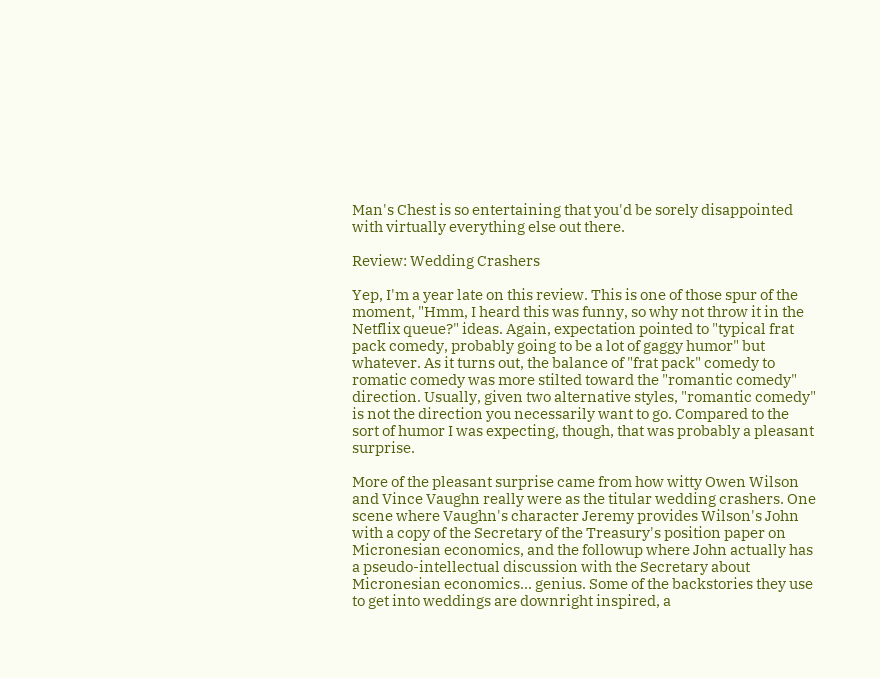Man's Chest is so entertaining that you'd be sorely disappointed with virtually everything else out there.

Review: Wedding Crashers

Yep, I'm a year late on this review. This is one of those spur of the moment, "Hmm, I heard this was funny, so why not throw it in the Netflix queue?" ideas. Again, expectation pointed to "typical frat pack comedy, probably going to be a lot of gaggy humor" but whatever. As it turns out, the balance of "frat pack" comedy to romatic comedy was more stilted toward the "romantic comedy" direction. Usually, given two alternative styles, "romantic comedy" is not the direction you necessarily want to go. Compared to the sort of humor I was expecting, though, that was probably a pleasant surprise.

More of the pleasant surprise came from how witty Owen Wilson and Vince Vaughn really were as the titular wedding crashers. One scene where Vaughn's character Jeremy provides Wilson's John with a copy of the Secretary of the Treasury's position paper on Micronesian economics, and the followup where John actually has a pseudo-intellectual discussion with the Secretary about Micronesian economics... genius. Some of the backstories they use to get into weddings are downright inspired, a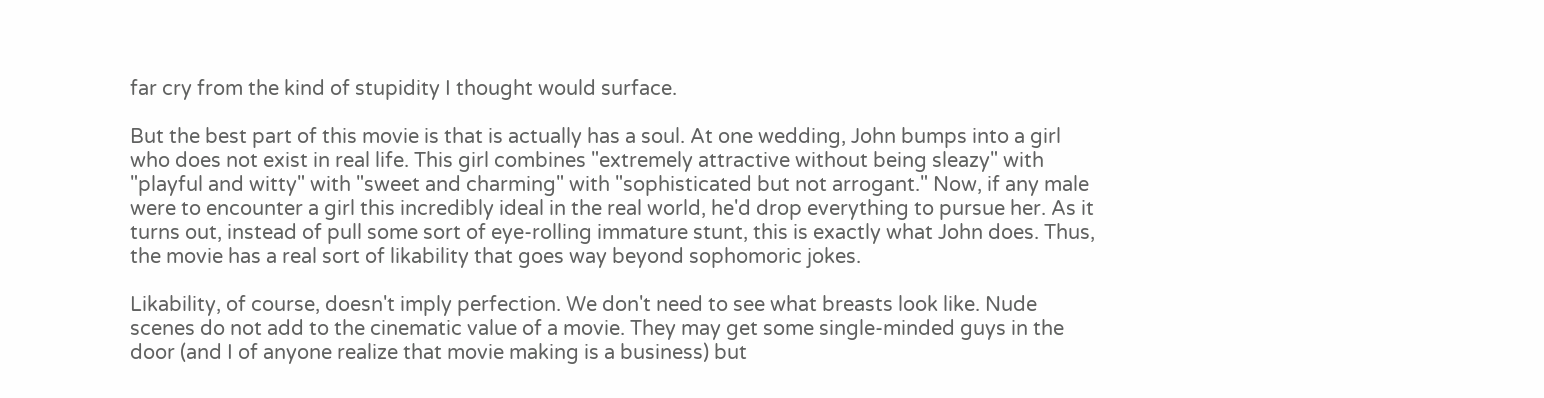far cry from the kind of stupidity I thought would surface.

But the best part of this movie is that is actually has a soul. At one wedding, John bumps into a girl who does not exist in real life. This girl combines "extremely attractive without being sleazy" with "playful and witty" with "sweet and charming" with "sophisticated but not arrogant." Now, if any male were to encounter a girl this incredibly ideal in the real world, he'd drop everything to pursue her. As it turns out, instead of pull some sort of eye-rolling immature stunt, this is exactly what John does. Thus, the movie has a real sort of likability that goes way beyond sophomoric jokes.

Likability, of course, doesn't imply perfection. We don't need to see what breasts look like. Nude scenes do not add to the cinematic value of a movie. They may get some single-minded guys in the door (and I of anyone realize that movie making is a business) but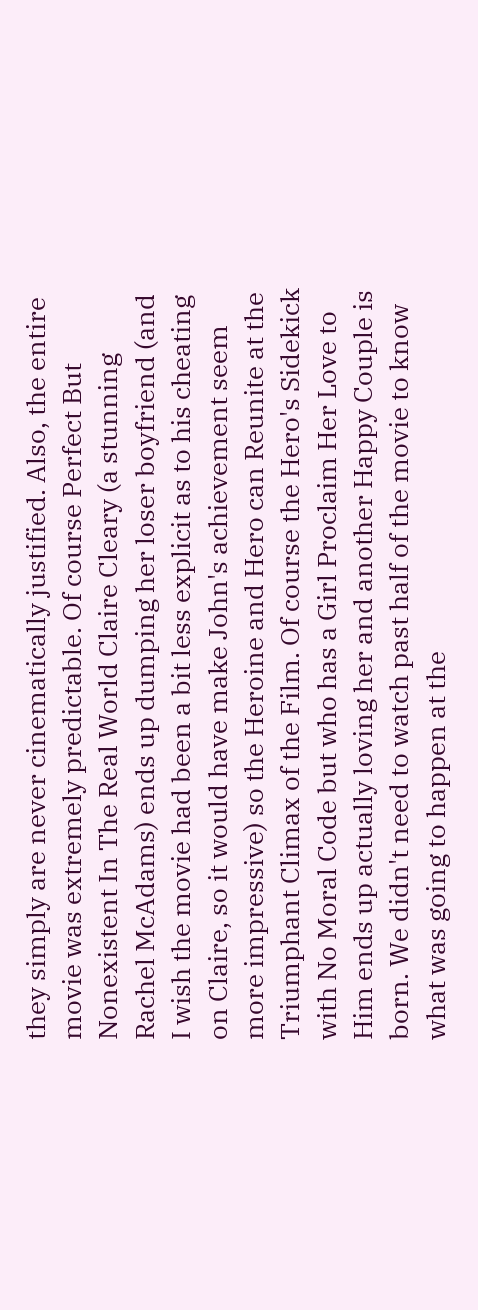they simply are never cinematically justified. Also, the entire movie was extremely predictable. Of course Perfect But Nonexistent In The Real World Claire Cleary (a stunning Rachel McAdams) ends up dumping her loser boyfriend (and I wish the movie had been a bit less explicit as to his cheating on Claire, so it would have make John's achievement seem more impressive) so the Heroine and Hero can Reunite at the Triumphant Climax of the Film. Of course the Hero's Sidekick with No Moral Code but who has a Girl Proclaim Her Love to Him ends up actually loving her and another Happy Couple is born. We didn't need to watch past half of the movie to know what was going to happen at the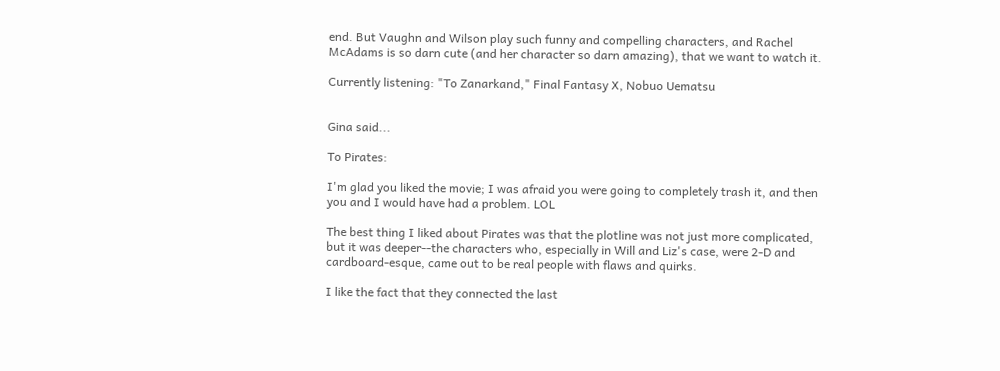end. But Vaughn and Wilson play such funny and compelling characters, and Rachel McAdams is so darn cute (and her character so darn amazing), that we want to watch it.

Currently listening: "To Zanarkand," Final Fantasy X, Nobuo Uematsu


Gina said...

To Pirates:

I'm glad you liked the movie; I was afraid you were going to completely trash it, and then you and I would have had a problem. LOL

The best thing I liked about Pirates was that the plotline was not just more complicated, but it was deeper--the characters who, especially in Will and Liz's case, were 2-D and cardboard-esque, came out to be real people with flaws and quirks.

I like the fact that they connected the last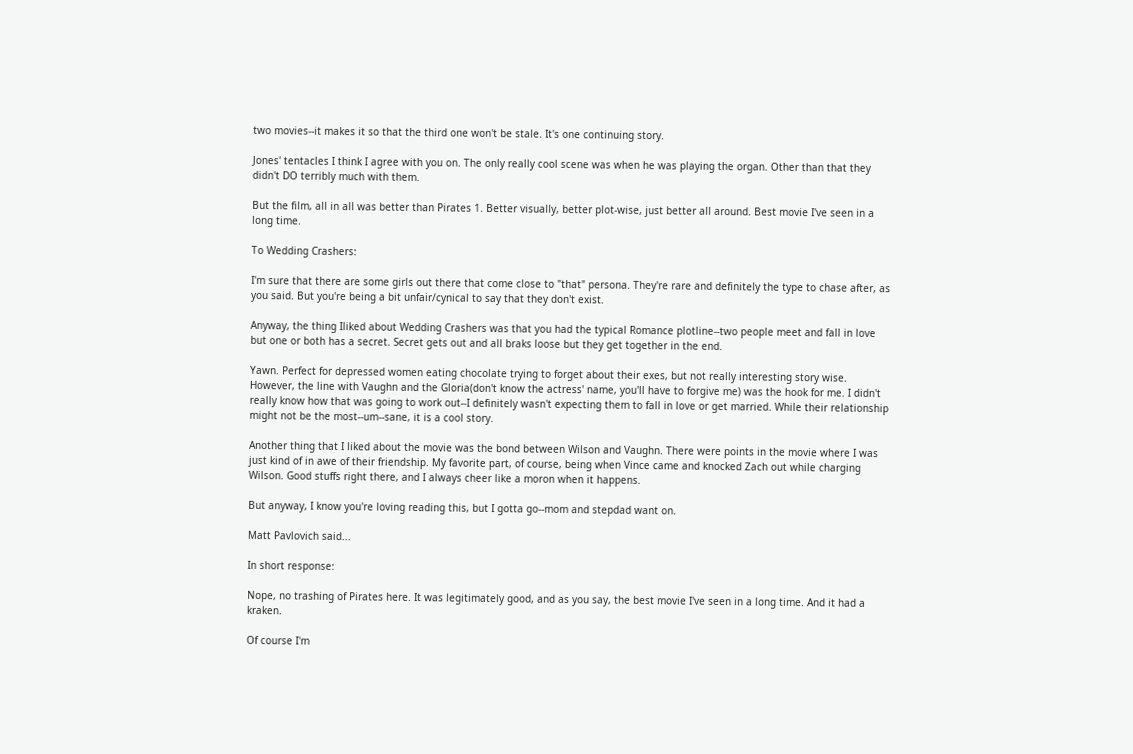two movies--it makes it so that the third one won't be stale. It's one continuing story.

Jones' tentacles I think I agree with you on. The only really cool scene was when he was playing the organ. Other than that they didn't DO terribly much with them.

But the film, all in all was better than Pirates 1. Better visually, better plot-wise, just better all around. Best movie I've seen in a long time.

To Wedding Crashers:

I'm sure that there are some girls out there that come close to "that" persona. They're rare and definitely the type to chase after, as you said. But you're being a bit unfair/cynical to say that they don't exist.

Anyway, the thing Iliked about Wedding Crashers was that you had the typical Romance plotline--two people meet and fall in love but one or both has a secret. Secret gets out and all braks loose but they get together in the end.

Yawn. Perfect for depressed women eating chocolate trying to forget about their exes, but not really interesting story wise. However, the line with Vaughn and the Gloria(don't know the actress' name, you'll have to forgive me) was the hook for me. I didn't really know how that was going to work out--I definitely wasn't expecting them to fall in love or get married. While their relationship might not be the most--um--sane, it is a cool story.

Another thing that I liked about the movie was the bond between Wilson and Vaughn. There were points in the movie where I was just kind of in awe of their friendship. My favorite part, of course, being when Vince came and knocked Zach out while charging Wilson. Good stuffs right there, and I always cheer like a moron when it happens.

But anyway, I know you're loving reading this, but I gotta go--mom and stepdad want on.

Matt Pavlovich said...

In short response:

Nope, no trashing of Pirates here. It was legitimately good, and as you say, the best movie I've seen in a long time. And it had a kraken.

Of course I'm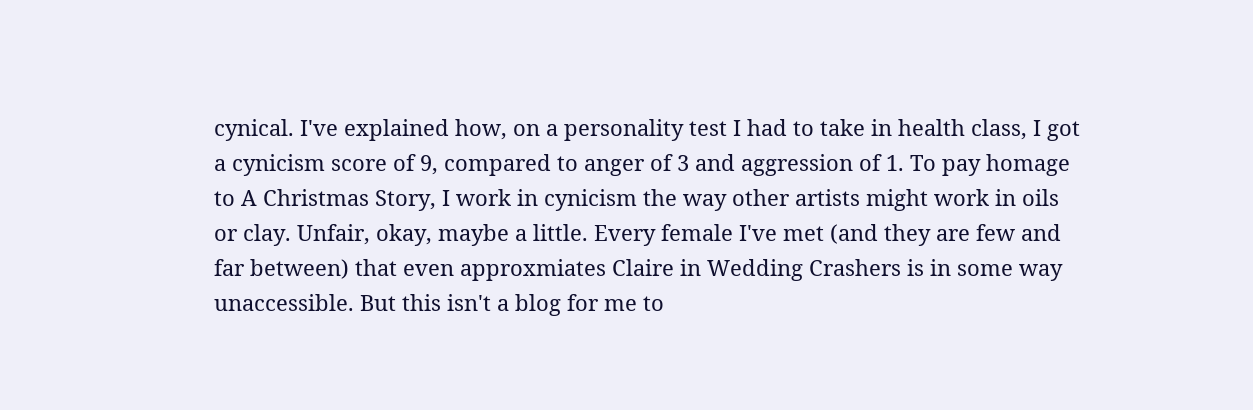cynical. I've explained how, on a personality test I had to take in health class, I got a cynicism score of 9, compared to anger of 3 and aggression of 1. To pay homage to A Christmas Story, I work in cynicism the way other artists might work in oils or clay. Unfair, okay, maybe a little. Every female I've met (and they are few and far between) that even approxmiates Claire in Wedding Crashers is in some way unaccessible. But this isn't a blog for me to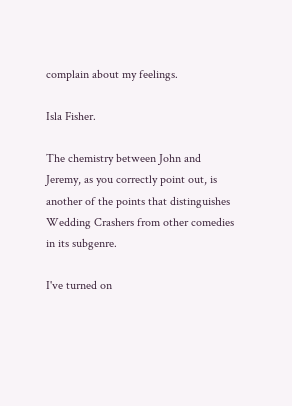complain about my feelings.

Isla Fisher.

The chemistry between John and Jeremy, as you correctly point out, is another of the points that distinguishes Wedding Crashers from other comedies in its subgenre.

I've turned on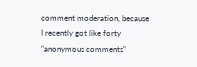comment moderation, because I recently got like forty "anonymous comments"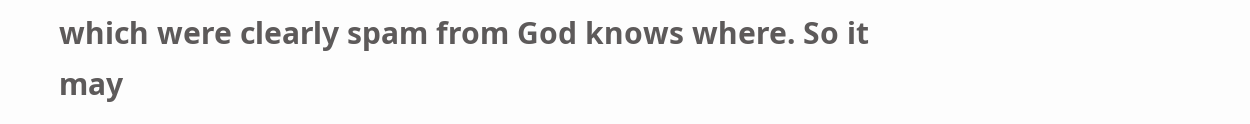which were clearly spam from God knows where. So it may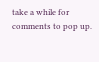take a while for comments to pop up.